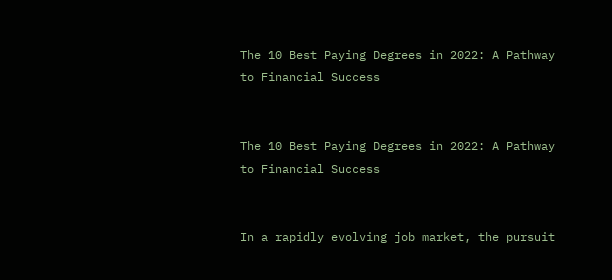The 10 Best Paying Degrees in 2022: A Pathway to Financial Success


The 10 Best Paying Degrees in 2022: A Pathway to Financial Success


In a rapidly evolving job market, the pursuit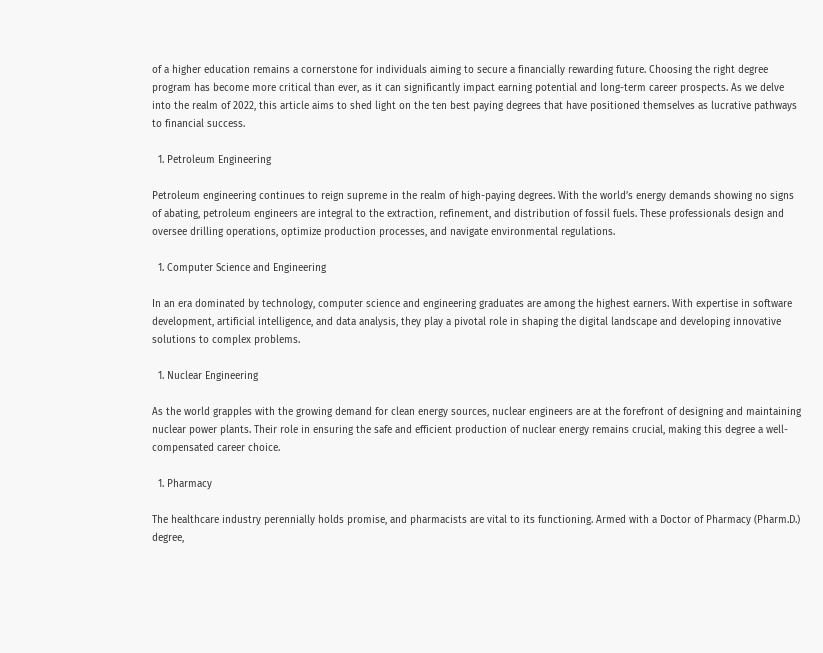of a higher education remains a cornerstone for individuals aiming to secure a financially rewarding future. Choosing the right degree program has become more critical than ever, as it can significantly impact earning potential and long-term career prospects. As we delve into the realm of 2022, this article aims to shed light on the ten best paying degrees that have positioned themselves as lucrative pathways to financial success.

  1. Petroleum Engineering

Petroleum engineering continues to reign supreme in the realm of high-paying degrees. With the world’s energy demands showing no signs of abating, petroleum engineers are integral to the extraction, refinement, and distribution of fossil fuels. These professionals design and oversee drilling operations, optimize production processes, and navigate environmental regulations.

  1. Computer Science and Engineering

In an era dominated by technology, computer science and engineering graduates are among the highest earners. With expertise in software development, artificial intelligence, and data analysis, they play a pivotal role in shaping the digital landscape and developing innovative solutions to complex problems.

  1. Nuclear Engineering

As the world grapples with the growing demand for clean energy sources, nuclear engineers are at the forefront of designing and maintaining nuclear power plants. Their role in ensuring the safe and efficient production of nuclear energy remains crucial, making this degree a well-compensated career choice.

  1. Pharmacy

The healthcare industry perennially holds promise, and pharmacists are vital to its functioning. Armed with a Doctor of Pharmacy (Pharm.D.) degree,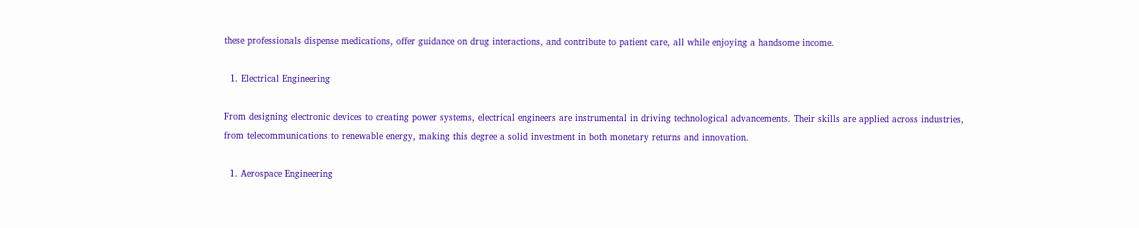these professionals dispense medications, offer guidance on drug interactions, and contribute to patient care, all while enjoying a handsome income.

  1. Electrical Engineering

From designing electronic devices to creating power systems, electrical engineers are instrumental in driving technological advancements. Their skills are applied across industries, from telecommunications to renewable energy, making this degree a solid investment in both monetary returns and innovation.

  1. Aerospace Engineering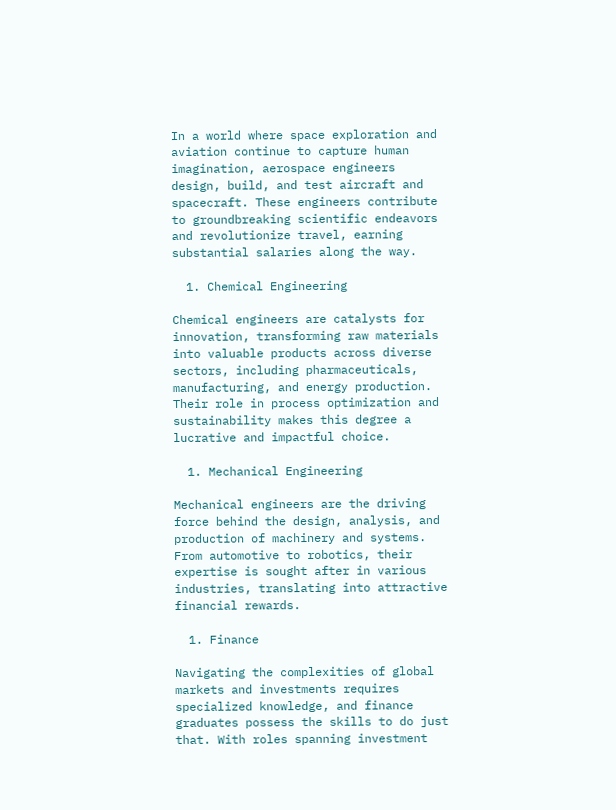In a world where space exploration and aviation continue to capture human imagination, aerospace engineers design, build, and test aircraft and spacecraft. These engineers contribute to groundbreaking scientific endeavors and revolutionize travel, earning substantial salaries along the way.

  1. Chemical Engineering

Chemical engineers are catalysts for innovation, transforming raw materials into valuable products across diverse sectors, including pharmaceuticals, manufacturing, and energy production. Their role in process optimization and sustainability makes this degree a lucrative and impactful choice.

  1. Mechanical Engineering

Mechanical engineers are the driving force behind the design, analysis, and production of machinery and systems. From automotive to robotics, their expertise is sought after in various industries, translating into attractive financial rewards.

  1. Finance

Navigating the complexities of global markets and investments requires specialized knowledge, and finance graduates possess the skills to do just that. With roles spanning investment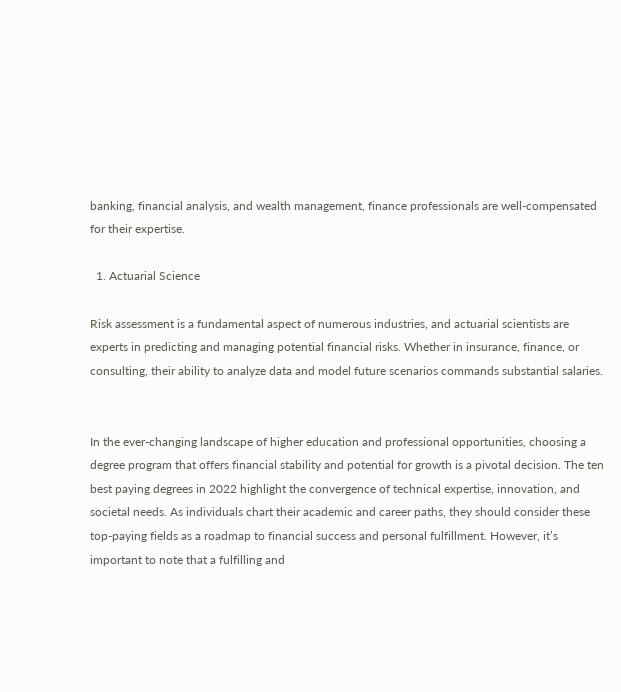banking, financial analysis, and wealth management, finance professionals are well-compensated for their expertise.

  1. Actuarial Science

Risk assessment is a fundamental aspect of numerous industries, and actuarial scientists are experts in predicting and managing potential financial risks. Whether in insurance, finance, or consulting, their ability to analyze data and model future scenarios commands substantial salaries.


In the ever-changing landscape of higher education and professional opportunities, choosing a degree program that offers financial stability and potential for growth is a pivotal decision. The ten best paying degrees in 2022 highlight the convergence of technical expertise, innovation, and societal needs. As individuals chart their academic and career paths, they should consider these top-paying fields as a roadmap to financial success and personal fulfillment. However, it’s important to note that a fulfilling and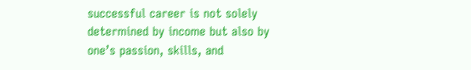successful career is not solely determined by income but also by one’s passion, skills, and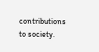contributions to society.